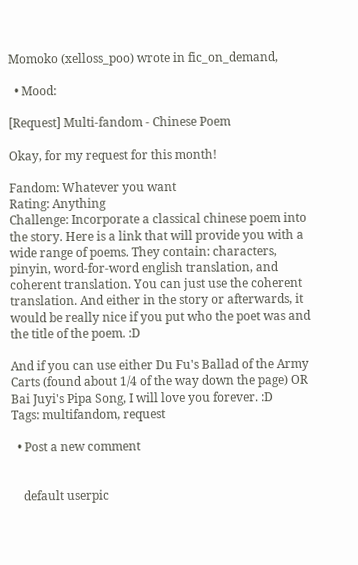Momoko (xelloss_poo) wrote in fic_on_demand,

  • Mood:

[Request] Multi-fandom - Chinese Poem

Okay, for my request for this month!

Fandom: Whatever you want
Rating: Anything
Challenge: Incorporate a classical chinese poem into the story. Here is a link that will provide you with a wide range of poems. They contain: characters, pinyin, word-for-word english translation, and coherent translation. You can just use the coherent translation. And either in the story or afterwards, it would be really nice if you put who the poet was and the title of the poem. :D

And if you can use either Du Fu's Ballad of the Army Carts (found about 1/4 of the way down the page) OR Bai Juyi's Pipa Song, I will love you forever. :D
Tags: multifandom, request

  • Post a new comment


    default userpic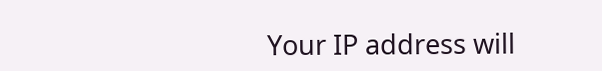Your IP address will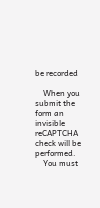be recorded

    When you submit the form an invisible reCAPTCHA check will be performed.
    You must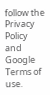follow the Privacy Policy and Google Terms of use.